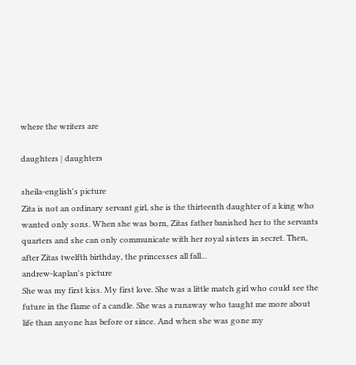where the writers are

daughters | daughters

sheila-english's picture
Zita is not an ordinary servant girl, she is the thirteenth daughter of a king who wanted only sons. When she was born, Zitas father banished her to the servants quarters and she can only communicate with her royal sisters in secret. Then, after Zitas twelfth birthday, the princesses all fall...
andrew-kaplan's picture
She was my first kiss. My first love. She was a little match girl who could see the future in the flame of a candle. She was a runaway who taught me more about life than anyone has before or since. And when she was gone my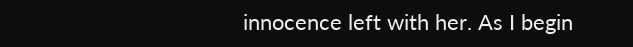innocence left with her. As I begin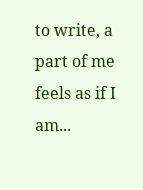to write, a part of me feels as if I am...